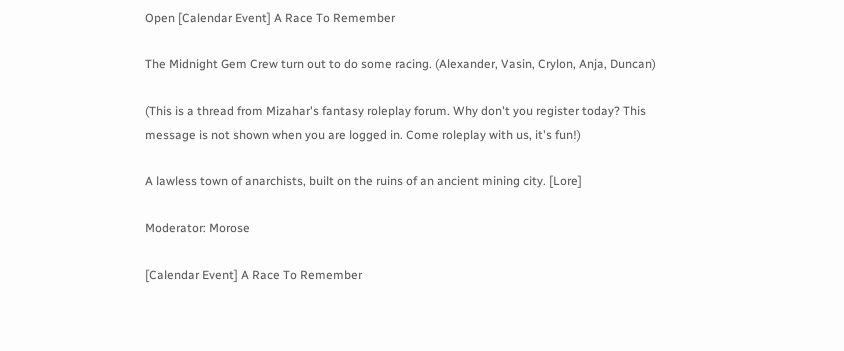Open [Calendar Event] A Race To Remember

The Midnight Gem Crew turn out to do some racing. (Alexander, Vasin, Crylon, Anja, Duncan)

(This is a thread from Mizahar's fantasy roleplay forum. Why don't you register today? This message is not shown when you are logged in. Come roleplay with us, it's fun!)

A lawless town of anarchists, built on the ruins of an ancient mining city. [Lore]

Moderator: Morose

[Calendar Event] A Race To Remember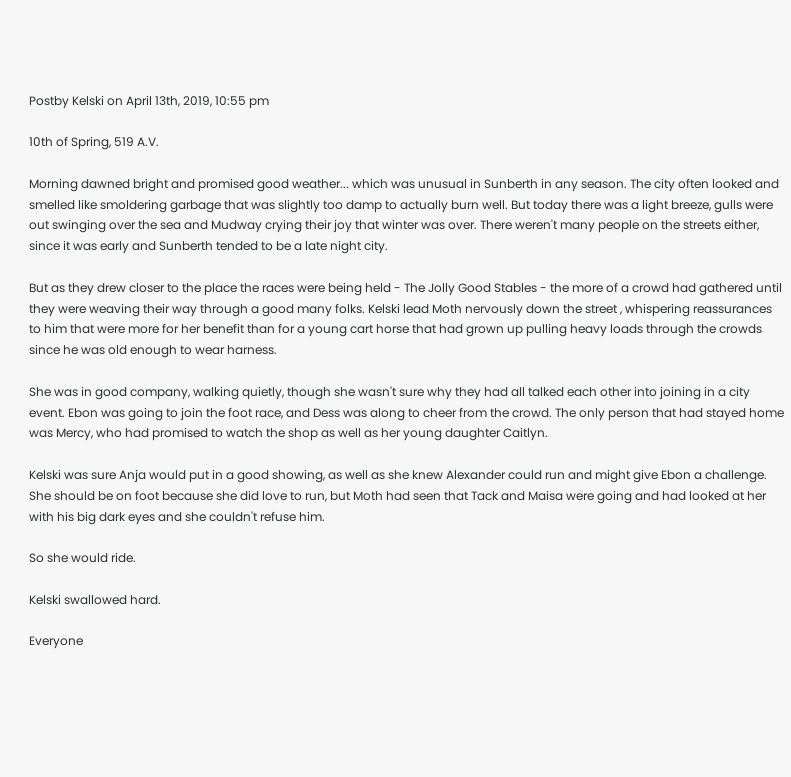Postby Kelski on April 13th, 2019, 10:55 pm

10th of Spring, 519 A.V.

Morning dawned bright and promised good weather... which was unusual in Sunberth in any season. The city often looked and smelled like smoldering garbage that was slightly too damp to actually burn well. But today there was a light breeze, gulls were out swinging over the sea and Mudway crying their joy that winter was over. There weren't many people on the streets either, since it was early and Sunberth tended to be a late night city.

But as they drew closer to the place the races were being held - The Jolly Good Stables - the more of a crowd had gathered until they were weaving their way through a good many folks. Kelski lead Moth nervously down the street , whispering reassurances to him that were more for her benefit than for a young cart horse that had grown up pulling heavy loads through the crowds since he was old enough to wear harness.

She was in good company, walking quietly, though she wasn't sure why they had all talked each other into joining in a city event. Ebon was going to join the foot race, and Dess was along to cheer from the crowd. The only person that had stayed home was Mercy, who had promised to watch the shop as well as her young daughter Caitlyn.

Kelski was sure Anja would put in a good showing, as well as she knew Alexander could run and might give Ebon a challenge. She should be on foot because she did love to run, but Moth had seen that Tack and Maisa were going and had looked at her with his big dark eyes and she couldn't refuse him.

So she would ride.

Kelski swallowed hard.

Everyone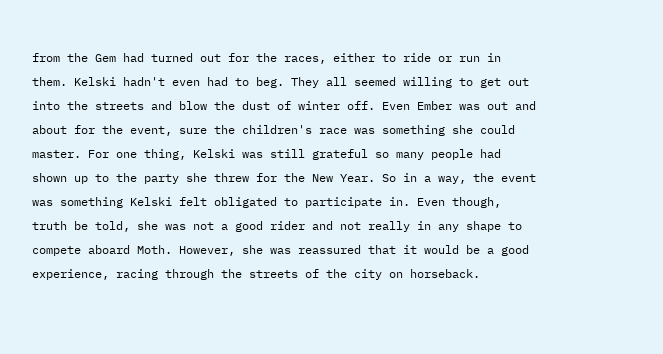from the Gem had turned out for the races, either to ride or run in them. Kelski hadn't even had to beg. They all seemed willing to get out into the streets and blow the dust of winter off. Even Ember was out and about for the event, sure the children's race was something she could master. For one thing, Kelski was still grateful so many people had shown up to the party she threw for the New Year. So in a way, the event was something Kelski felt obligated to participate in. Even though, truth be told, she was not a good rider and not really in any shape to compete aboard Moth. However, she was reassured that it would be a good experience, racing through the streets of the city on horseback.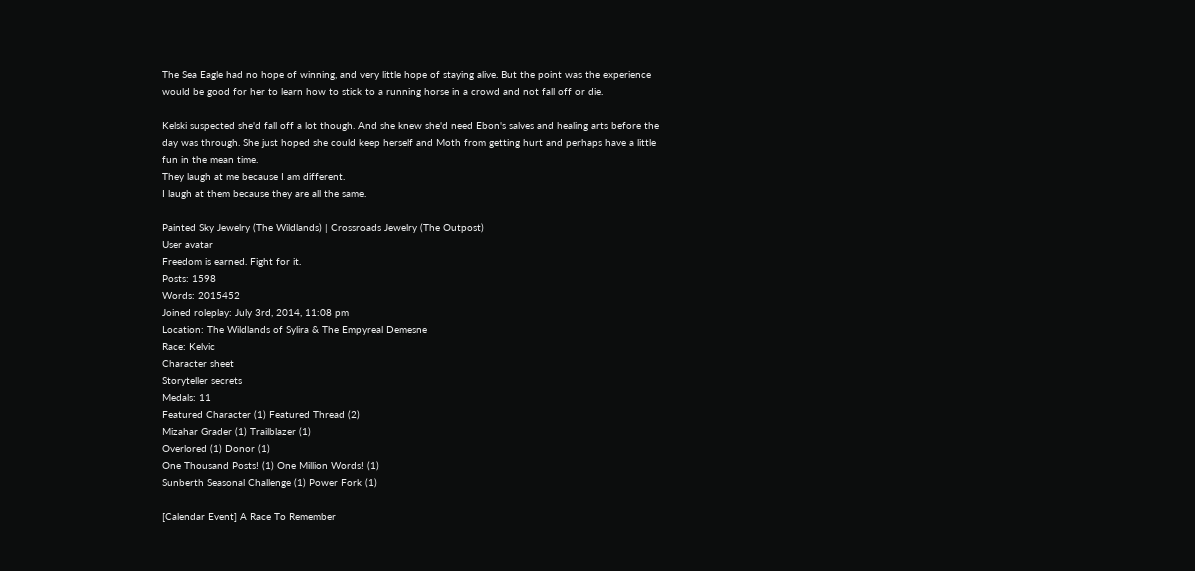The Sea Eagle had no hope of winning, and very little hope of staying alive. But the point was the experience would be good for her to learn how to stick to a running horse in a crowd and not fall off or die.

Kelski suspected she'd fall off a lot though. And she knew she'd need Ebon's salves and healing arts before the day was through. She just hoped she could keep herself and Moth from getting hurt and perhaps have a little fun in the mean time.
They laugh at me because I am different.
I laugh at them because they are all the same.

Painted Sky Jewelry (The Wildlands) | Crossroads Jewelry (The Outpost)
User avatar
Freedom is earned. Fight for it.
Posts: 1598
Words: 2015452
Joined roleplay: July 3rd, 2014, 11:08 pm
Location: The Wildlands of Sylira & The Empyreal Demesne
Race: Kelvic
Character sheet
Storyteller secrets
Medals: 11
Featured Character (1) Featured Thread (2)
Mizahar Grader (1) Trailblazer (1)
Overlored (1) Donor (1)
One Thousand Posts! (1) One Million Words! (1)
Sunberth Seasonal Challenge (1) Power Fork (1)

[Calendar Event] A Race To Remember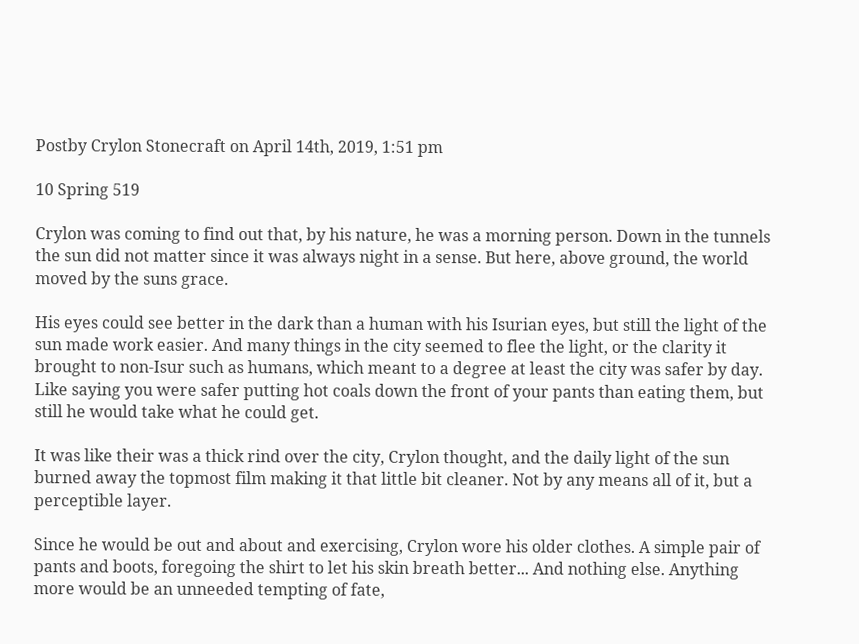Postby Crylon Stonecraft on April 14th, 2019, 1:51 pm

10 Spring 519

Crylon was coming to find out that, by his nature, he was a morning person. Down in the tunnels the sun did not matter since it was always night in a sense. But here, above ground, the world moved by the suns grace.

His eyes could see better in the dark than a human with his Isurian eyes, but still the light of the sun made work easier. And many things in the city seemed to flee the light, or the clarity it brought to non-Isur such as humans, which meant to a degree at least the city was safer by day. Like saying you were safer putting hot coals down the front of your pants than eating them, but still he would take what he could get.

It was like their was a thick rind over the city, Crylon thought, and the daily light of the sun burned away the topmost film making it that little bit cleaner. Not by any means all of it, but a perceptible layer.

Since he would be out and about and exercising, Crylon wore his older clothes. A simple pair of pants and boots, foregoing the shirt to let his skin breath better... And nothing else. Anything more would be an unneeded tempting of fate,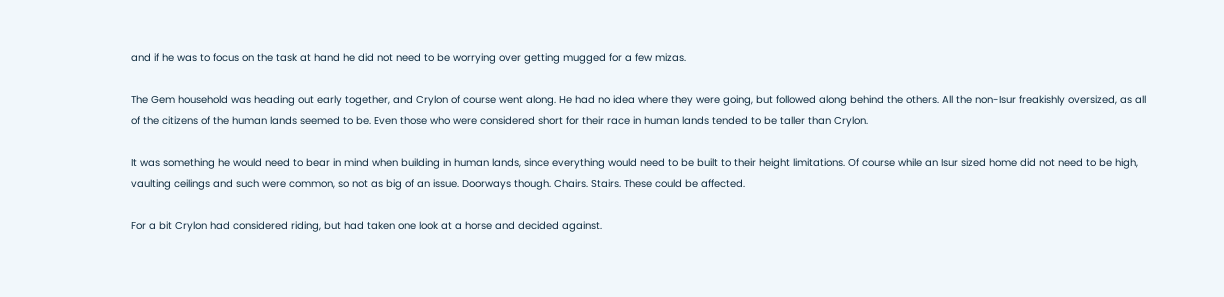and if he was to focus on the task at hand he did not need to be worrying over getting mugged for a few mizas.

The Gem household was heading out early together, and Crylon of course went along. He had no idea where they were going, but followed along behind the others. All the non-Isur freakishly oversized, as all of the citizens of the human lands seemed to be. Even those who were considered short for their race in human lands tended to be taller than Crylon.

It was something he would need to bear in mind when building in human lands, since everything would need to be built to their height limitations. Of course while an Isur sized home did not need to be high, vaulting ceilings and such were common, so not as big of an issue. Doorways though. Chairs. Stairs. These could be affected.

For a bit Crylon had considered riding, but had taken one look at a horse and decided against.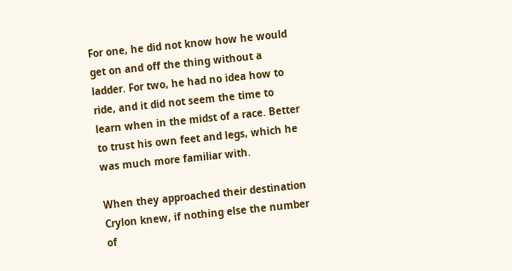For one, he did not know how he would get on and off the thing without a ladder. For two, he had no idea how to ride, and it did not seem the time to learn when in the midst of a race. Better to trust his own feet and legs, which he was much more familiar with.

When they approached their destination Crylon knew, if nothing else the number of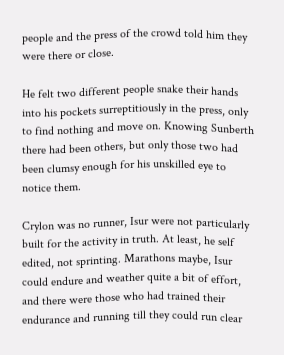people and the press of the crowd told him they were there or close.

He felt two different people snake their hands into his pockets surreptitiously in the press, only to find nothing and move on. Knowing Sunberth there had been others, but only those two had been clumsy enough for his unskilled eye to notice them.

Crylon was no runner, Isur were not particularly built for the activity in truth. At least, he self edited, not sprinting. Marathons maybe, Isur could endure and weather quite a bit of effort, and there were those who had trained their endurance and running till they could run clear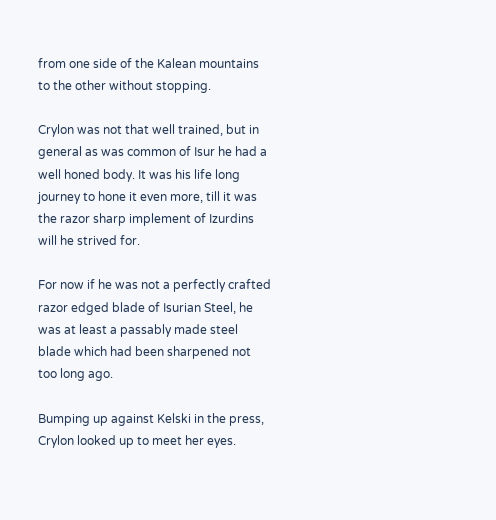from one side of the Kalean mountains to the other without stopping.

Crylon was not that well trained, but in general as was common of Isur he had a well honed body. It was his life long journey to hone it even more, till it was the razor sharp implement of Izurdins will he strived for.

For now if he was not a perfectly crafted razor edged blade of Isurian Steel, he was at least a passably made steel blade which had been sharpened not too long ago.

Bumping up against Kelski in the press, Crylon looked up to meet her eyes.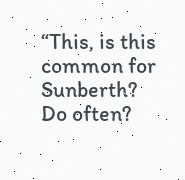“This, is this common for Sunberth? Do often?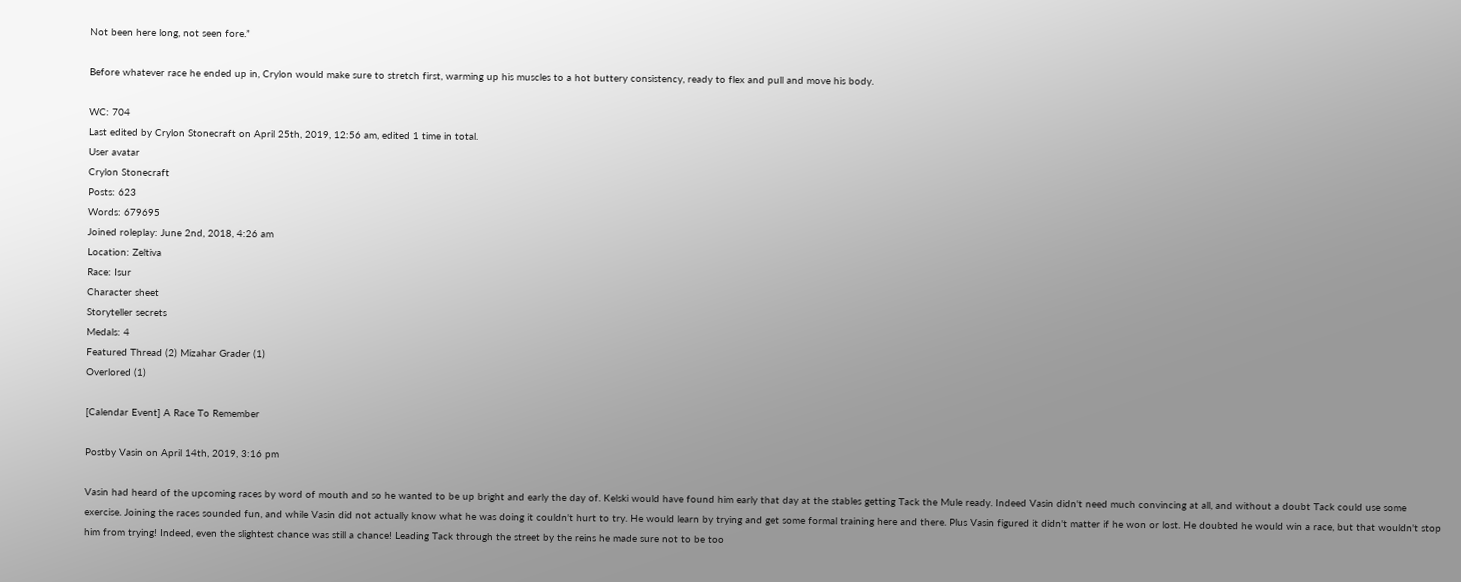Not been here long, not seen fore.”

Before whatever race he ended up in, Crylon would make sure to stretch first, warming up his muscles to a hot buttery consistency, ready to flex and pull and move his body.

WC: 704
Last edited by Crylon Stonecraft on April 25th, 2019, 12:56 am, edited 1 time in total.
User avatar
Crylon Stonecraft
Posts: 623
Words: 679695
Joined roleplay: June 2nd, 2018, 4:26 am
Location: Zeltiva
Race: Isur
Character sheet
Storyteller secrets
Medals: 4
Featured Thread (2) Mizahar Grader (1)
Overlored (1)

[Calendar Event] A Race To Remember

Postby Vasin on April 14th, 2019, 3:16 pm

Vasin had heard of the upcoming races by word of mouth and so he wanted to be up bright and early the day of. Kelski would have found him early that day at the stables getting Tack the Mule ready. Indeed Vasin didn't need much convincing at all, and without a doubt Tack could use some exercise. Joining the races sounded fun, and while Vasin did not actually know what he was doing it couldn't hurt to try. He would learn by trying and get some formal training here and there. Plus Vasin figured it didn't matter if he won or lost. He doubted he would win a race, but that wouldn't stop him from trying! Indeed, even the slightest chance was still a chance! Leading Tack through the street by the reins he made sure not to be too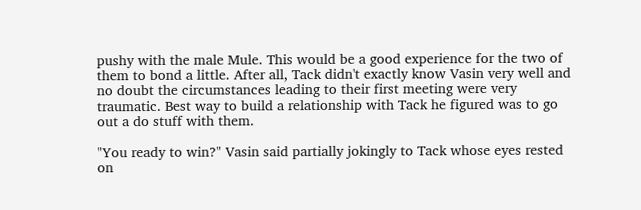pushy with the male Mule. This would be a good experience for the two of them to bond a little. After all, Tack didn't exactly know Vasin very well and no doubt the circumstances leading to their first meeting were very traumatic. Best way to build a relationship with Tack he figured was to go out a do stuff with them.

"You ready to win?" Vasin said partially jokingly to Tack whose eyes rested on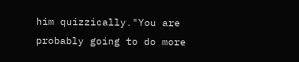him quizzically."You are probably going to do more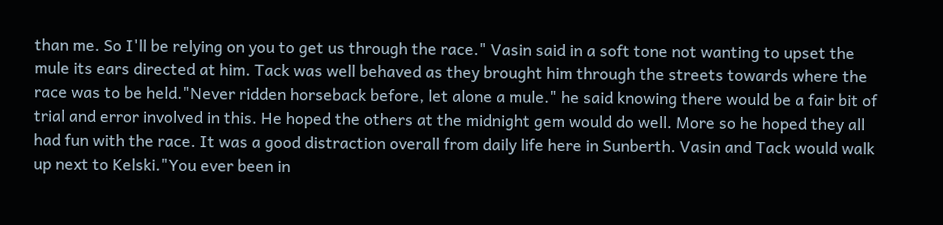than me. So I'll be relying on you to get us through the race." Vasin said in a soft tone not wanting to upset the mule its ears directed at him. Tack was well behaved as they brought him through the streets towards where the race was to be held."Never ridden horseback before, let alone a mule." he said knowing there would be a fair bit of trial and error involved in this. He hoped the others at the midnight gem would do well. More so he hoped they all had fun with the race. It was a good distraction overall from daily life here in Sunberth. Vasin and Tack would walk up next to Kelski."You ever been in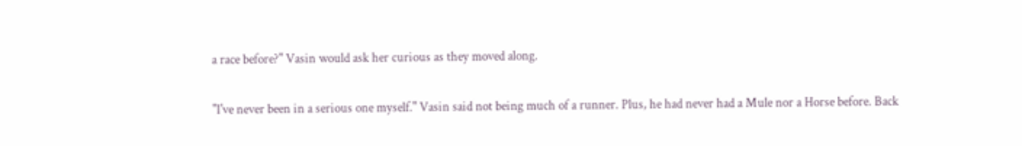a race before?" Vasin would ask her curious as they moved along.

"I've never been in a serious one myself." Vasin said not being much of a runner. Plus, he had never had a Mule nor a Horse before. Back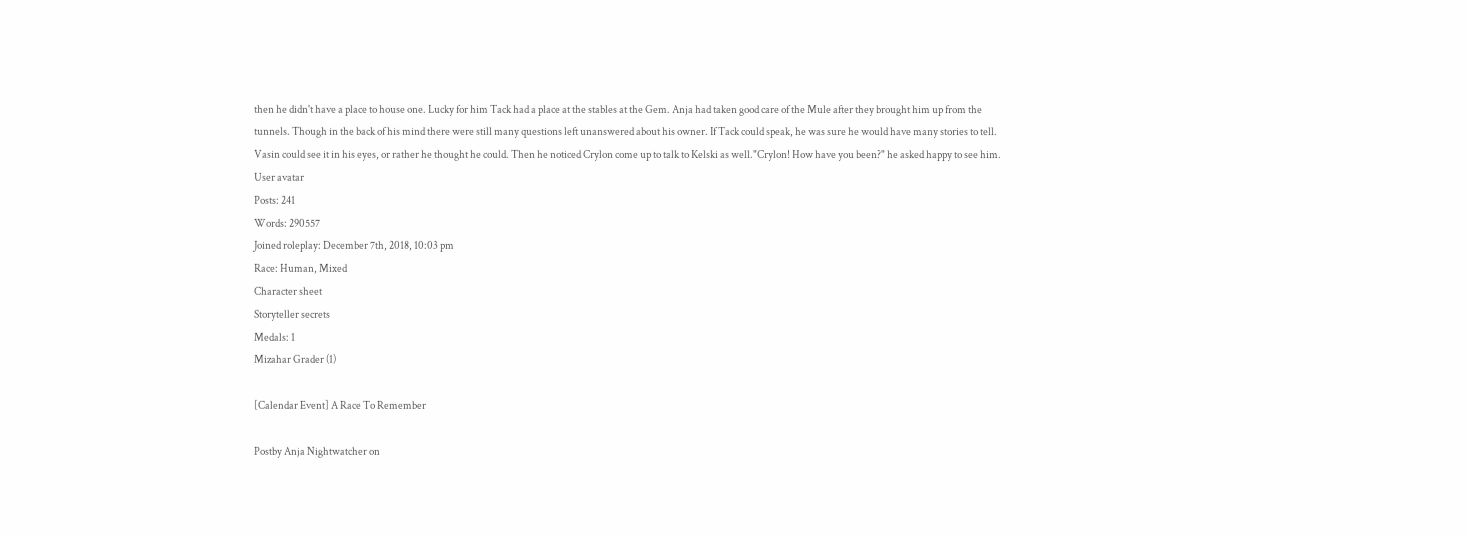then he didn't have a place to house one. Lucky for him Tack had a place at the stables at the Gem. Anja had taken good care of the Mule after they brought him up from the tunnels. Though in the back of his mind there were still many questions left unanswered about his owner. If Tack could speak, he was sure he would have many stories to tell. Vasin could see it in his eyes, or rather he thought he could. Then he noticed Crylon come up to talk to Kelski as well."Crylon! How have you been?" he asked happy to see him.
User avatar
Posts: 241
Words: 290557
Joined roleplay: December 7th, 2018, 10:03 pm
Race: Human, Mixed
Character sheet
Storyteller secrets
Medals: 1
Mizahar Grader (1)

[Calendar Event] A Race To Remember

Postby Anja Nightwatcher on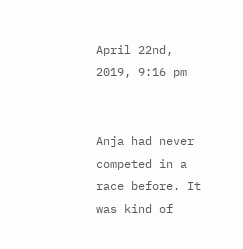April 22nd, 2019, 9:16 pm


Anja had never competed in a race before. It was kind of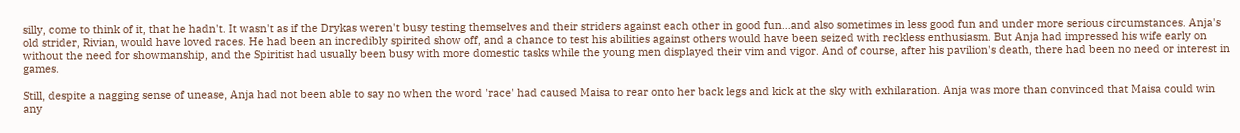silly, come to think of it, that he hadn't. It wasn't as if the Drykas weren't busy testing themselves and their striders against each other in good fun...and also sometimes in less good fun and under more serious circumstances. Anja's old strider, Rivian, would have loved races. He had been an incredibly spirited show off, and a chance to test his abilities against others would have been seized with reckless enthusiasm. But Anja had impressed his wife early on without the need for showmanship, and the Spiritist had usually been busy with more domestic tasks while the young men displayed their vim and vigor. And of course, after his pavilion's death, there had been no need or interest in games.

Still, despite a nagging sense of unease, Anja had not been able to say no when the word 'race' had caused Maisa to rear onto her back legs and kick at the sky with exhilaration. Anja was more than convinced that Maisa could win any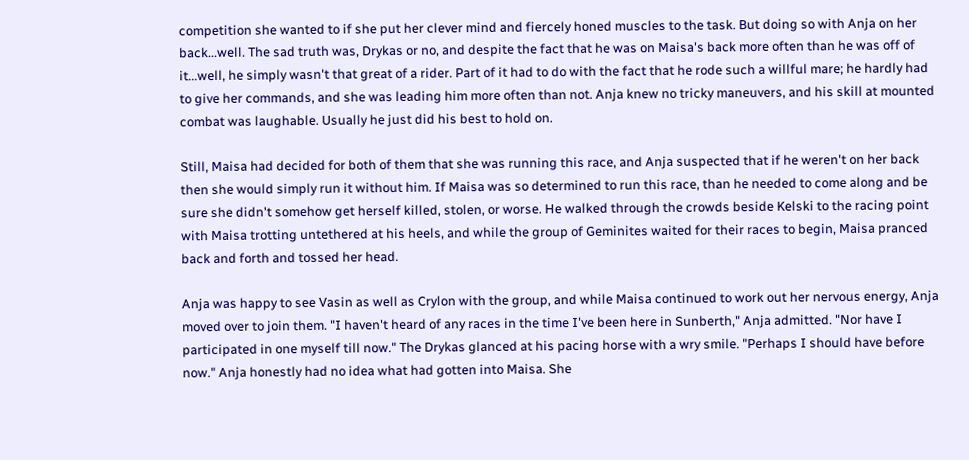competition she wanted to if she put her clever mind and fiercely honed muscles to the task. But doing so with Anja on her back...well. The sad truth was, Drykas or no, and despite the fact that he was on Maisa's back more often than he was off of it...well, he simply wasn't that great of a rider. Part of it had to do with the fact that he rode such a willful mare; he hardly had to give her commands, and she was leading him more often than not. Anja knew no tricky maneuvers, and his skill at mounted combat was laughable. Usually he just did his best to hold on.

Still, Maisa had decided for both of them that she was running this race, and Anja suspected that if he weren't on her back then she would simply run it without him. If Maisa was so determined to run this race, than he needed to come along and be sure she didn't somehow get herself killed, stolen, or worse. He walked through the crowds beside Kelski to the racing point with Maisa trotting untethered at his heels, and while the group of Geminites waited for their races to begin, Maisa pranced back and forth and tossed her head.

Anja was happy to see Vasin as well as Crylon with the group, and while Maisa continued to work out her nervous energy, Anja moved over to join them. "I haven't heard of any races in the time I've been here in Sunberth," Anja admitted. "Nor have I participated in one myself till now." The Drykas glanced at his pacing horse with a wry smile. "Perhaps I should have before now." Anja honestly had no idea what had gotten into Maisa. She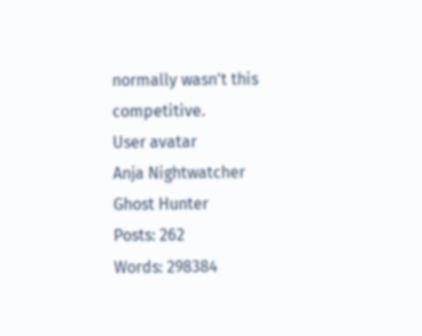normally wasn't this competitive.
User avatar
Anja Nightwatcher
Ghost Hunter
Posts: 262
Words: 298384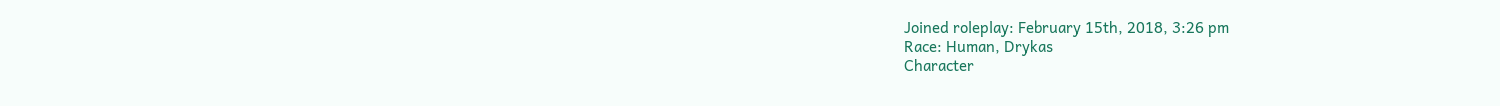Joined roleplay: February 15th, 2018, 3:26 pm
Race: Human, Drykas
Character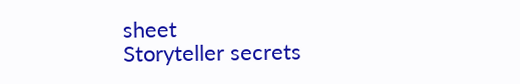sheet
Storyteller secrets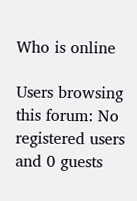Who is online

Users browsing this forum: No registered users and 0 guests